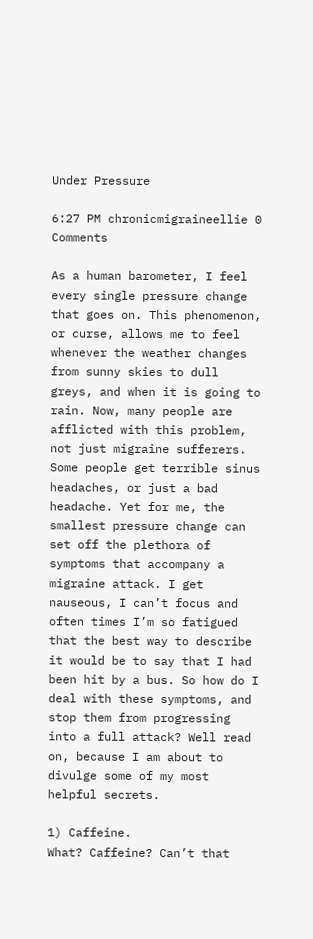Under Pressure

6:27 PM chronicmigraineellie 0 Comments

As a human barometer, I feel every single pressure change that goes on. This phenomenon, or curse, allows me to feel whenever the weather changes from sunny skies to dull greys, and when it is going to rain. Now, many people are afflicted with this problem, not just migraine sufferers. Some people get terrible sinus headaches, or just a bad headache. Yet for me, the smallest pressure change can set off the plethora of symptoms that accompany a migraine attack. I get nauseous, I can’t focus and often times I’m so fatigued that the best way to describe it would be to say that I had been hit by a bus. So how do I deal with these symptoms, and stop them from progressing into a full attack? Well read on, because I am about to divulge some of my most helpful secrets.

1) Caffeine.
What? Caffeine? Can’t that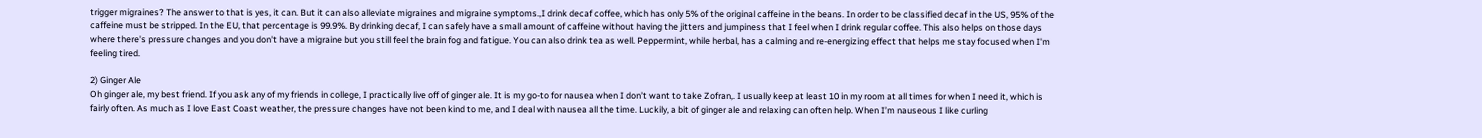trigger migraines? The answer to that is yes, it can. But it can also alleviate migraines and migraine symptoms.,I drink decaf coffee, which has only 5% of the original caffeine in the beans. In order to be classified decaf in the US, 95% of the caffeine must be stripped. In the EU, that percentage is 99.9%. By drinking decaf, I can safely have a small amount of caffeine without having the jitters and jumpiness that I feel when I drink regular coffee. This also helps on those days where there's pressure changes and you don't have a migraine but you still feel the brain fog and fatigue. You can also drink tea as well. Peppermint, while herbal, has a calming and re-energizing effect that helps me stay focused when I'm feeling tired.

2) Ginger Ale
Oh ginger ale, my best friend. If you ask any of my friends in college, I practically live off of ginger ale. It is my go-to for nausea when I don’t want to take Zofran,. I usually keep at least 10 in my room at all times for when I need it, which is fairly often. As much as I love East Coast weather, the pressure changes have not been kind to me, and I deal with nausea all the time. Luckily, a bit of ginger ale and relaxing can often help. When I’m nauseous I like curling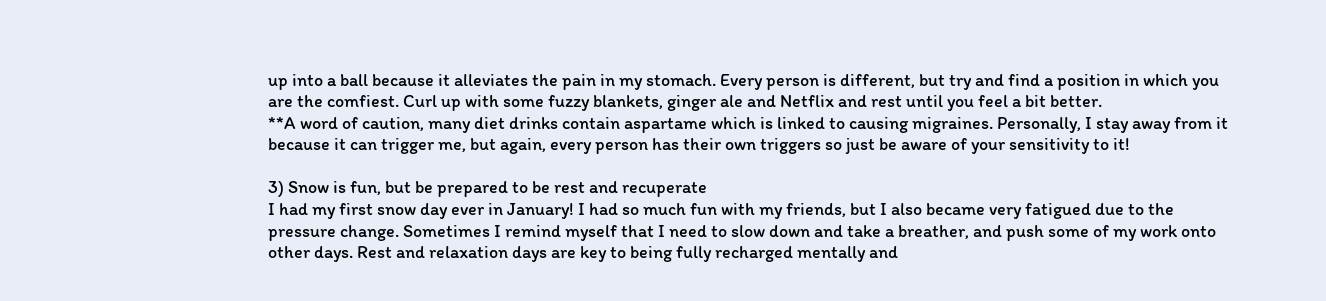up into a ball because it alleviates the pain in my stomach. Every person is different, but try and find a position in which you are the comfiest. Curl up with some fuzzy blankets, ginger ale and Netflix and rest until you feel a bit better.
**A word of caution, many diet drinks contain aspartame which is linked to causing migraines. Personally, I stay away from it because it can trigger me, but again, every person has their own triggers so just be aware of your sensitivity to it!

3) Snow is fun, but be prepared to be rest and recuperate
I had my first snow day ever in January! I had so much fun with my friends, but I also became very fatigued due to the pressure change. Sometimes I remind myself that I need to slow down and take a breather, and push some of my work onto other days. Rest and relaxation days are key to being fully recharged mentally and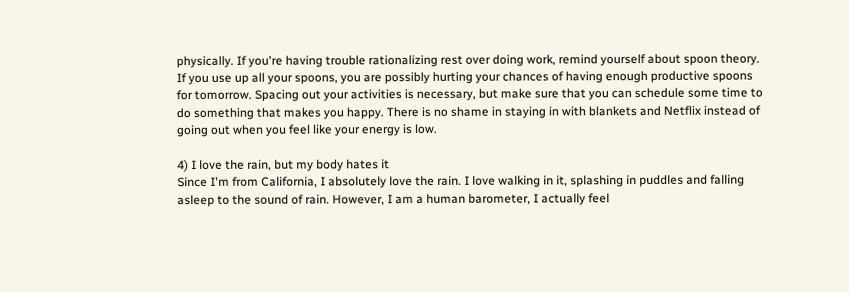physically. If you're having trouble rationalizing rest over doing work, remind yourself about spoon theory. If you use up all your spoons, you are possibly hurting your chances of having enough productive spoons for tomorrow. Spacing out your activities is necessary, but make sure that you can schedule some time to do something that makes you happy. There is no shame in staying in with blankets and Netflix instead of going out when you feel like your energy is low.

4) I love the rain, but my body hates it
Since I'm from California, I absolutely love the rain. I love walking in it, splashing in puddles and falling asleep to the sound of rain. However, I am a human barometer, I actually feel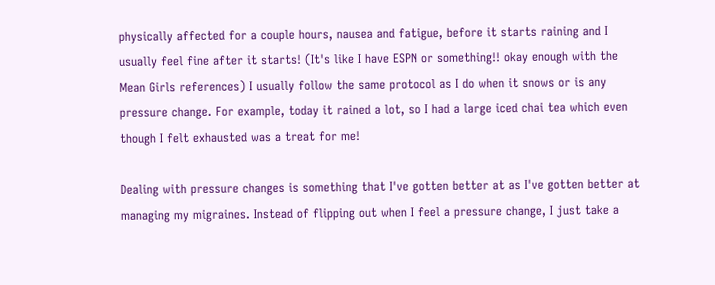physically affected for a couple hours, nausea and fatigue, before it starts raining and I usually feel fine after it starts! (It's like I have ESPN or something!! okay enough with the Mean Girls references) I usually follow the same protocol as I do when it snows or is any pressure change. For example, today it rained a lot, so I had a large iced chai tea which even though I felt exhausted was a treat for me!

Dealing with pressure changes is something that I've gotten better at as I've gotten better at managing my migraines. Instead of flipping out when I feel a pressure change, I just take a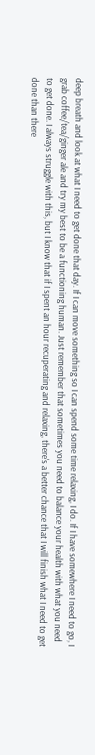deep breath and look at what I need to get done that day. If I can move something so I can spend some time relaxing, I do. If I have somewhere I need to go, I grab coffee/tea/ginger ale and try my best to be a functioning human. Just remember that sometimes you need to balance your health with what you need to get done. I always struggle with this, but I know that if I spent an hour recuperating and relaxing, there's a better chance that I will finish what I need to get done than there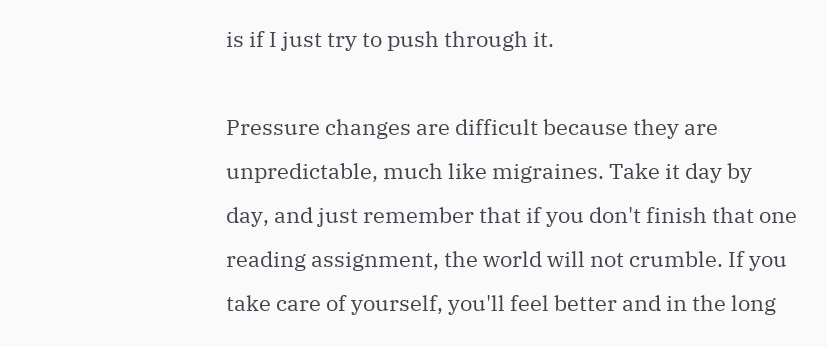is if I just try to push through it.

Pressure changes are difficult because they are unpredictable, much like migraines. Take it day by day, and just remember that if you don't finish that one reading assignment, the world will not crumble. If you take care of yourself, you'll feel better and in the long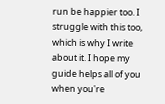run be happier too. I struggle with this too, which is why I write about it. I hope my guide helps all of you when you're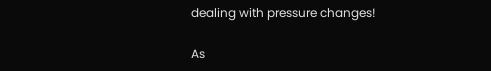dealing with pressure changes!

As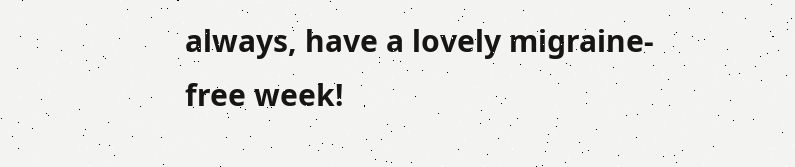always, have a lovely migraine-free week!